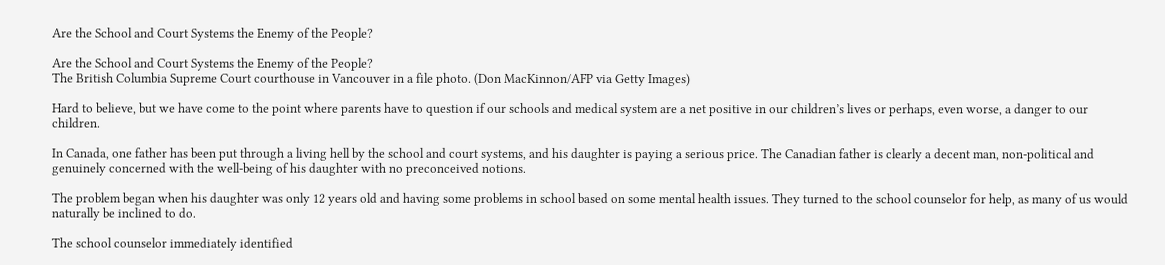Are the School and Court Systems the Enemy of the People?

Are the School and Court Systems the Enemy of the People?
The British Columbia Supreme Court courthouse in Vancouver in a file photo. (Don MacKinnon/AFP via Getty Images)

Hard to believe, but we have come to the point where parents have to question if our schools and medical system are a net positive in our children’s lives or perhaps, even worse, a danger to our children.

In Canada, one father has been put through a living hell by the school and court systems, and his daughter is paying a serious price. The Canadian father is clearly a decent man, non-political and genuinely concerned with the well-being of his daughter with no preconceived notions.

The problem began when his daughter was only 12 years old and having some problems in school based on some mental health issues. They turned to the school counselor for help, as many of us would naturally be inclined to do.

The school counselor immediately identified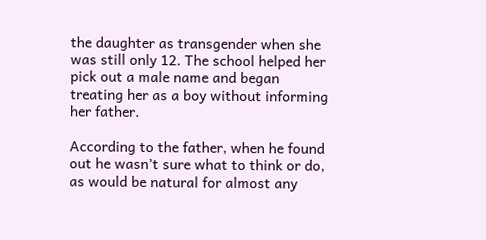the daughter as transgender when she was still only 12. The school helped her pick out a male name and began treating her as a boy without informing her father.

According to the father, when he found out he wasn’t sure what to think or do, as would be natural for almost any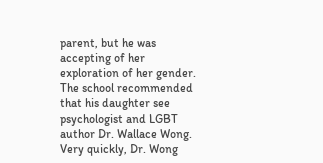parent, but he was accepting of her exploration of her gender.
The school recommended that his daughter see psychologist and LGBT author Dr. Wallace Wong.
Very quickly, Dr. Wong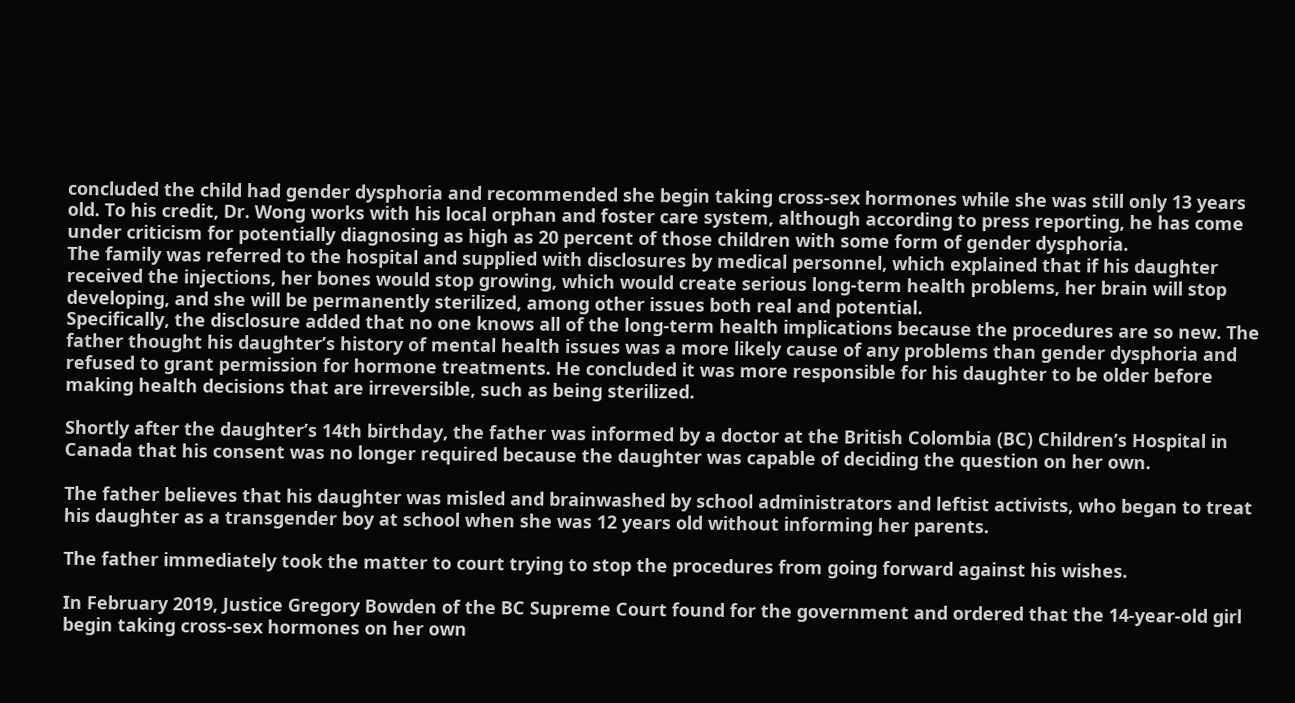concluded the child had gender dysphoria and recommended she begin taking cross-sex hormones while she was still only 13 years old. To his credit, Dr. Wong works with his local orphan and foster care system, although according to press reporting, he has come under criticism for potentially diagnosing as high as 20 percent of those children with some form of gender dysphoria.
The family was referred to the hospital and supplied with disclosures by medical personnel, which explained that if his daughter received the injections, her bones would stop growing, which would create serious long-term health problems, her brain will stop developing, and she will be permanently sterilized, among other issues both real and potential.
Specifically, the disclosure added that no one knows all of the long-term health implications because the procedures are so new. The father thought his daughter’s history of mental health issues was a more likely cause of any problems than gender dysphoria and refused to grant permission for hormone treatments. He concluded it was more responsible for his daughter to be older before making health decisions that are irreversible, such as being sterilized.

Shortly after the daughter’s 14th birthday, the father was informed by a doctor at the British Colombia (BC) Children’s Hospital in Canada that his consent was no longer required because the daughter was capable of deciding the question on her own.

The father believes that his daughter was misled and brainwashed by school administrators and leftist activists, who began to treat his daughter as a transgender boy at school when she was 12 years old without informing her parents.

The father immediately took the matter to court trying to stop the procedures from going forward against his wishes.

In February 2019, Justice Gregory Bowden of the BC Supreme Court found for the government and ordered that the 14-year-old girl begin taking cross-sex hormones on her own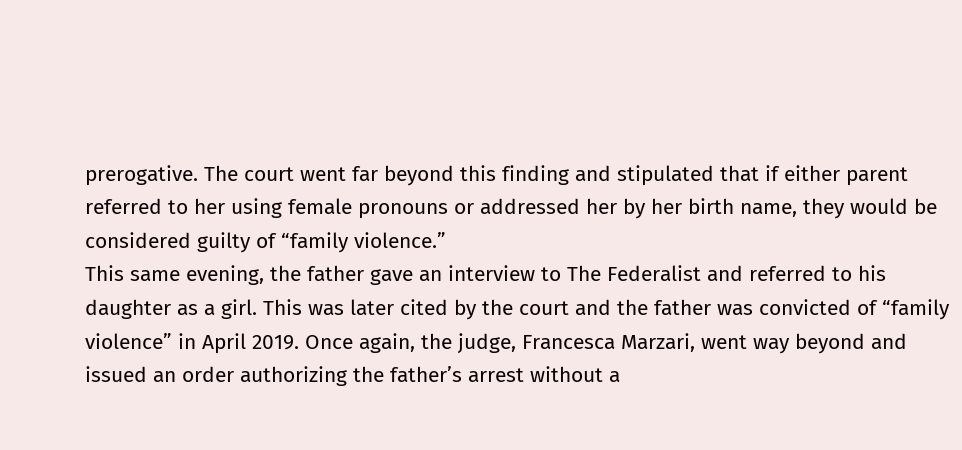prerogative. The court went far beyond this finding and stipulated that if either parent referred to her using female pronouns or addressed her by her birth name, they would be considered guilty of “family violence.”
This same evening, the father gave an interview to The Federalist and referred to his daughter as a girl. This was later cited by the court and the father was convicted of “family violence” in April 2019. Once again, the judge, Francesca Marzari, went way beyond and issued an order authorizing the father’s arrest without a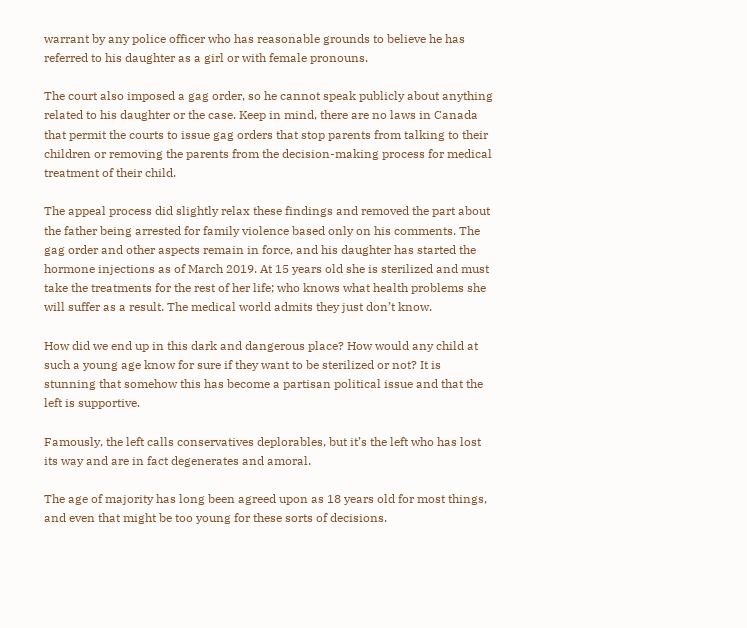warrant by any police officer who has reasonable grounds to believe he has referred to his daughter as a girl or with female pronouns.

The court also imposed a gag order, so he cannot speak publicly about anything related to his daughter or the case. Keep in mind, there are no laws in Canada that permit the courts to issue gag orders that stop parents from talking to their children or removing the parents from the decision-making process for medical treatment of their child.

The appeal process did slightly relax these findings and removed the part about the father being arrested for family violence based only on his comments. The gag order and other aspects remain in force, and his daughter has started the hormone injections as of March 2019. At 15 years old she is sterilized and must take the treatments for the rest of her life; who knows what health problems she will suffer as a result. The medical world admits they just don’t know.

How did we end up in this dark and dangerous place? How would any child at such a young age know for sure if they want to be sterilized or not? It is stunning that somehow this has become a partisan political issue and that the left is supportive.

Famously, the left calls conservatives deplorables, but it’s the left who has lost its way and are in fact degenerates and amoral.

The age of majority has long been agreed upon as 18 years old for most things, and even that might be too young for these sorts of decisions.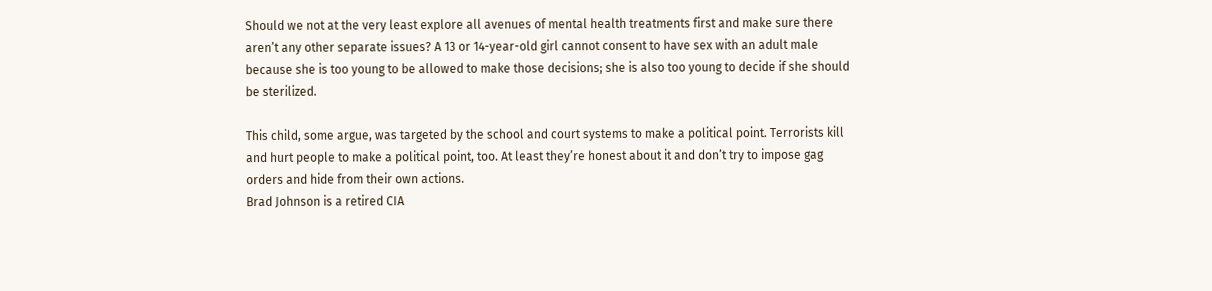Should we not at the very least explore all avenues of mental health treatments first and make sure there aren’t any other separate issues? A 13 or 14-year-old girl cannot consent to have sex with an adult male because she is too young to be allowed to make those decisions; she is also too young to decide if she should be sterilized.

This child, some argue, was targeted by the school and court systems to make a political point. Terrorists kill and hurt people to make a political point, too. At least they’re honest about it and don’t try to impose gag orders and hide from their own actions.
Brad Johnson is a retired CIA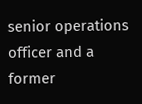senior operations officer and a former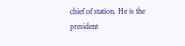chief of station. He is the president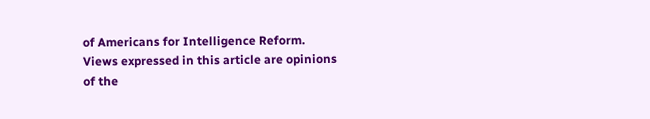of Americans for Intelligence Reform.
Views expressed in this article are opinions of the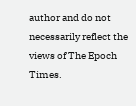author and do not necessarily reflect the views of The Epoch Times.